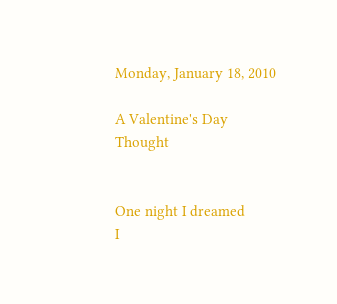Monday, January 18, 2010

A Valentine's Day Thought


One night I dreamed
I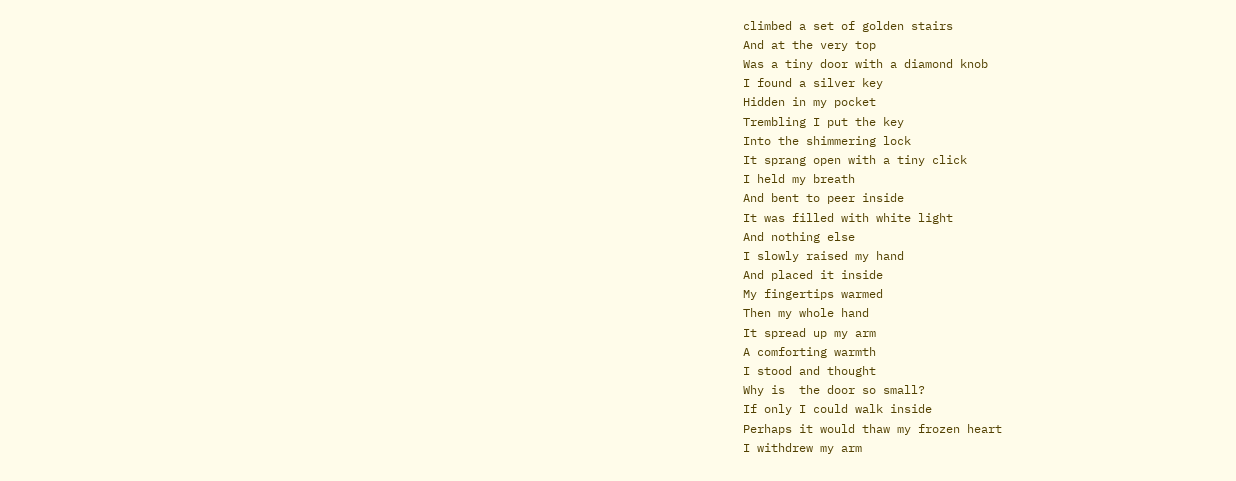climbed a set of golden stairs
And at the very top
Was a tiny door with a diamond knob
I found a silver key
Hidden in my pocket
Trembling I put the key
Into the shimmering lock
It sprang open with a tiny click
I held my breath
And bent to peer inside
It was filled with white light
And nothing else
I slowly raised my hand
And placed it inside
My fingertips warmed
Then my whole hand
It spread up my arm
A comforting warmth
I stood and thought
Why is  the door so small?
If only I could walk inside
Perhaps it would thaw my frozen heart
I withdrew my arm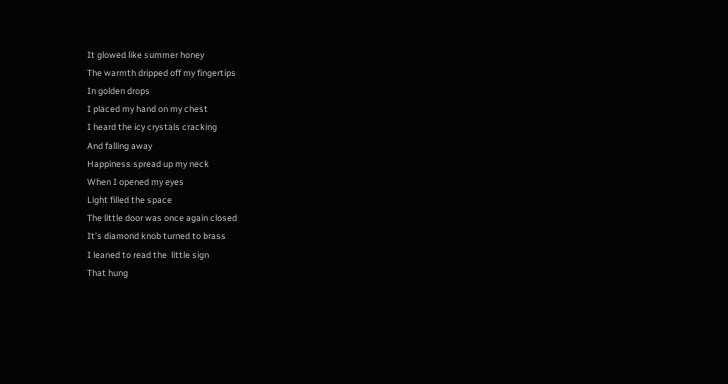It glowed like summer honey
The warmth dripped off my fingertips
In golden drops
I placed my hand on my chest
I heard the icy crystals cracking
And falling away
Happiness spread up my neck
When I opened my eyes
Light filled the space
The little door was once again closed
It’s diamond knob turned to brass
I leaned to read the  little sign
That hung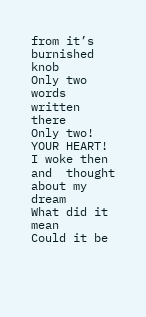from it’s burnished knob
Only two words written there
Only two! YOUR HEART!
I woke then and  thought about my dream
What did it mean
Could it be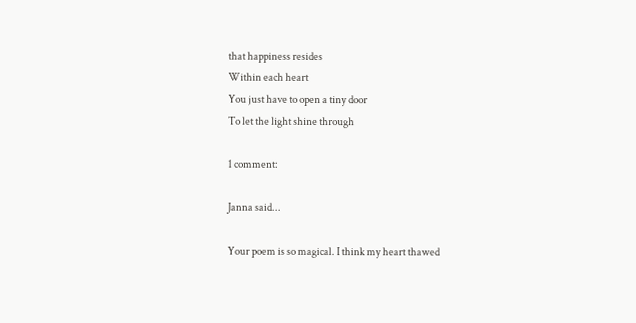that happiness resides
Within each heart
You just have to open a tiny door
To let the light shine through

1 comment:

Janna said...

Your poem is so magical. I think my heart thawed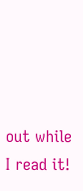out while I read it!